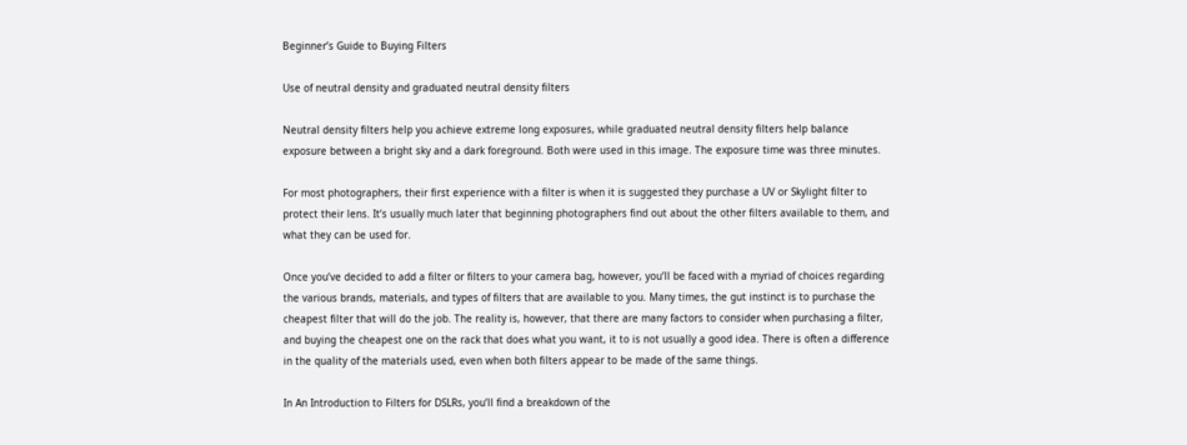Beginner’s Guide to Buying Filters

Use of neutral density and graduated neutral density filters

Neutral density filters help you achieve extreme long exposures, while graduated neutral density filters help balance exposure between a bright sky and a dark foreground. Both were used in this image. The exposure time was three minutes.

For most photographers, their first experience with a filter is when it is suggested they purchase a UV or Skylight filter to protect their lens. It’s usually much later that beginning photographers find out about the other filters available to them, and what they can be used for.

Once you’ve decided to add a filter or filters to your camera bag, however, you’ll be faced with a myriad of choices regarding the various brands, materials, and types of filters that are available to you. Many times, the gut instinct is to purchase the cheapest filter that will do the job. The reality is, however, that there are many factors to consider when purchasing a filter, and buying the cheapest one on the rack that does what you want, it to is not usually a good idea. There is often a difference in the quality of the materials used, even when both filters appear to be made of the same things.

In An Introduction to Filters for DSLRs, you’ll find a breakdown of the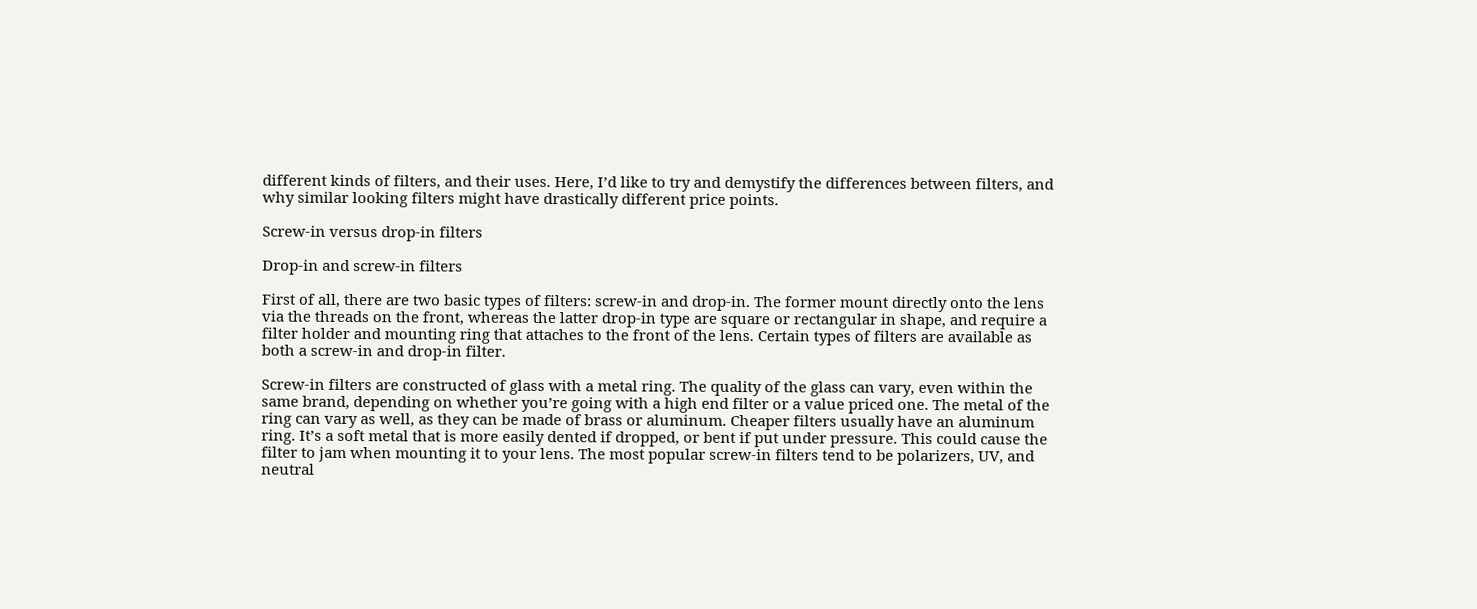different kinds of filters, and their uses. Here, I’d like to try and demystify the differences between filters, and why similar looking filters might have drastically different price points.

Screw-in versus drop-in filters

Drop-in and screw-in filters

First of all, there are two basic types of filters: screw-in and drop-in. The former mount directly onto the lens via the threads on the front, whereas the latter drop-in type are square or rectangular in shape, and require a filter holder and mounting ring that attaches to the front of the lens. Certain types of filters are available as both a screw-in and drop-in filter.

Screw-in filters are constructed of glass with a metal ring. The quality of the glass can vary, even within the same brand, depending on whether you’re going with a high end filter or a value priced one. The metal of the ring can vary as well, as they can be made of brass or aluminum. Cheaper filters usually have an aluminum ring. It’s a soft metal that is more easily dented if dropped, or bent if put under pressure. This could cause the filter to jam when mounting it to your lens. The most popular screw-in filters tend to be polarizers, UV, and neutral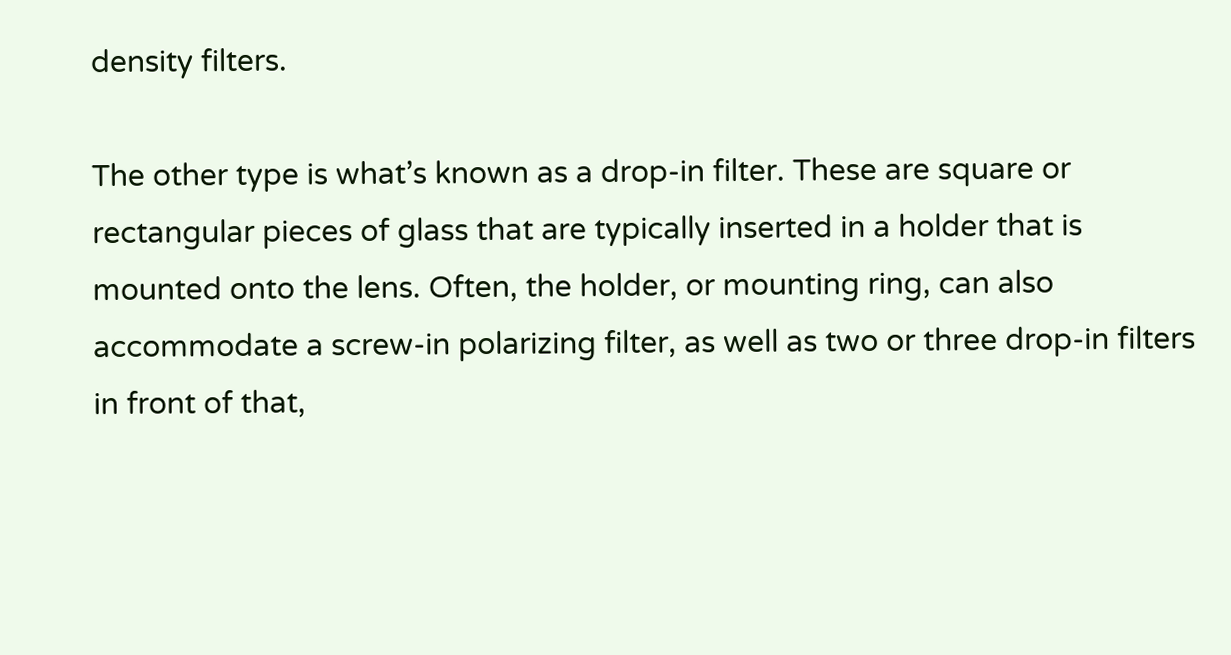density filters.

The other type is what’s known as a drop-in filter. These are square or rectangular pieces of glass that are typically inserted in a holder that is mounted onto the lens. Often, the holder, or mounting ring, can also accommodate a screw-in polarizing filter, as well as two or three drop-in filters in front of that,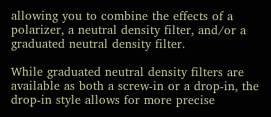allowing you to combine the effects of a polarizer, a neutral density filter, and/or a graduated neutral density filter.

While graduated neutral density filters are available as both a screw-in or a drop-in, the drop-in style allows for more precise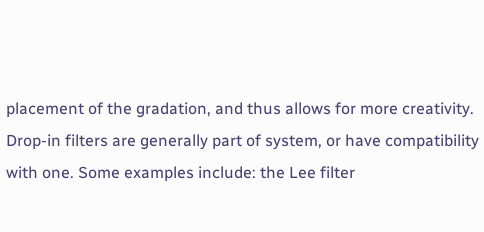placement of the gradation, and thus allows for more creativity. Drop-in filters are generally part of system, or have compatibility with one. Some examples include: the Lee filter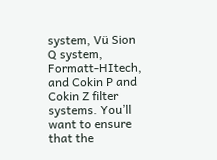system, Vü Sion Q system, Formatt-HItech, and Cokin P and Cokin Z filter systems. You’ll want to ensure that the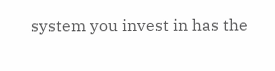system you invest in has the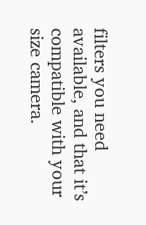filters you need available, and that it’s compatible with your size camera.